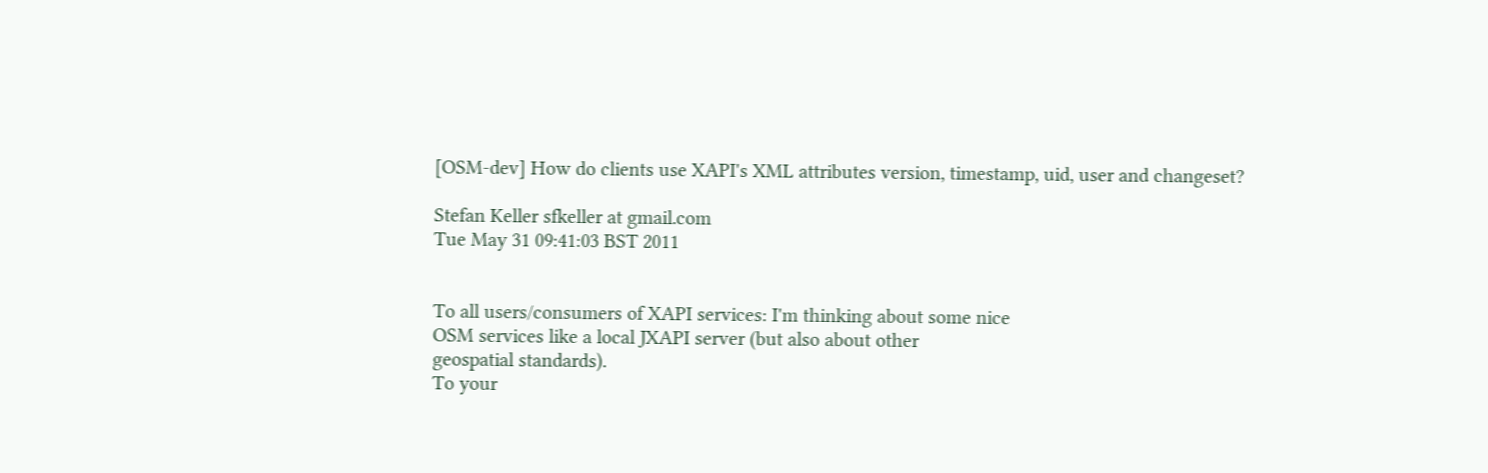[OSM-dev] How do clients use XAPI's XML attributes version, timestamp, uid, user and changeset?

Stefan Keller sfkeller at gmail.com
Tue May 31 09:41:03 BST 2011


To all users/consumers of XAPI services: I'm thinking about some nice
OSM services like a local JXAPI server (but also about other
geospatial standards).
To your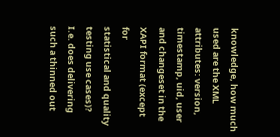knowledge, how much used are the XML attributes: version,
timestamp, uid, user and changeset in the XAPI format (except for
statistical and quality testing use cases)?
I.e. does delivering such a thinned out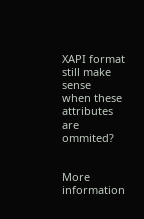XAPI format still make sense
when these attributes are ommited?


More information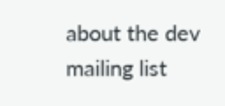about the dev mailing list